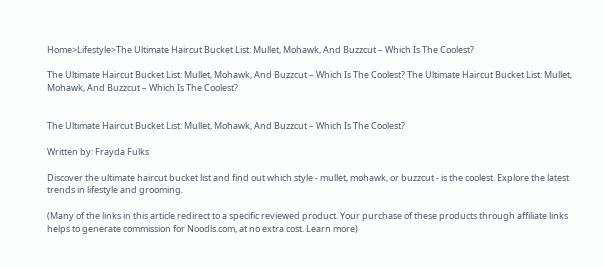Home>Lifestyle>The Ultimate Haircut Bucket List: Mullet, Mohawk, And Buzzcut – Which Is The Coolest?

The Ultimate Haircut Bucket List: Mullet, Mohawk, And Buzzcut – Which Is The Coolest? The Ultimate Haircut Bucket List: Mullet, Mohawk, And Buzzcut – Which Is The Coolest?


The Ultimate Haircut Bucket List: Mullet, Mohawk, And Buzzcut – Which Is The Coolest?

Written by: Frayda Fulks

Discover the ultimate haircut bucket list and find out which style - mullet, mohawk, or buzzcut - is the coolest. Explore the latest trends in lifestyle and grooming.

(Many of the links in this article redirect to a specific reviewed product. Your purchase of these products through affiliate links helps to generate commission for Noodls.com, at no extra cost. Learn more)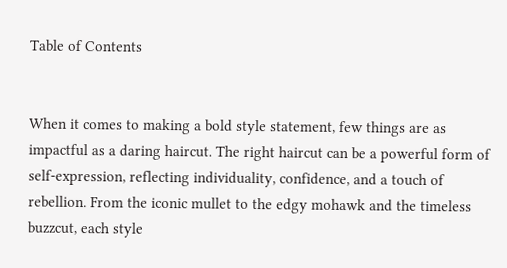Table of Contents


When it comes to making a bold style statement, few things are as impactful as a daring haircut. The right haircut can be a powerful form of self-expression, reflecting individuality, confidence, and a touch of rebellion. From the iconic mullet to the edgy mohawk and the timeless buzzcut, each style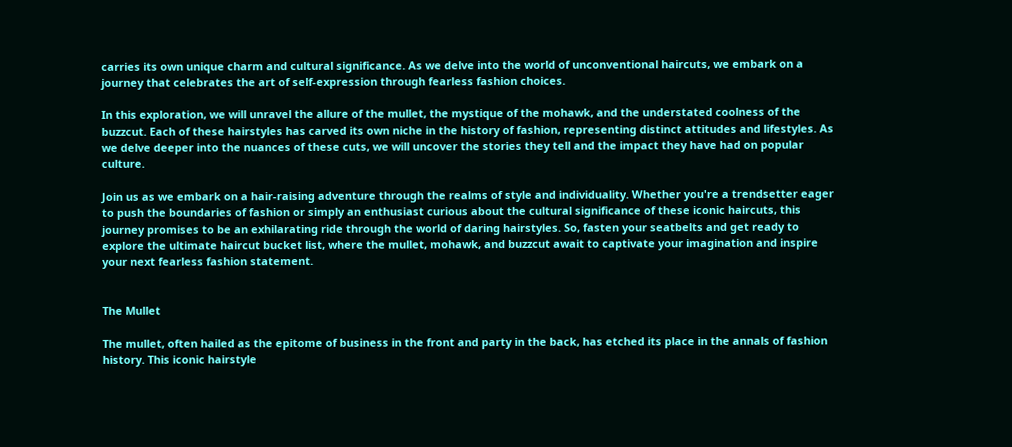carries its own unique charm and cultural significance. As we delve into the world of unconventional haircuts, we embark on a journey that celebrates the art of self-expression through fearless fashion choices.

In this exploration, we will unravel the allure of the mullet, the mystique of the mohawk, and the understated coolness of the buzzcut. Each of these hairstyles has carved its own niche in the history of fashion, representing distinct attitudes and lifestyles. As we delve deeper into the nuances of these cuts, we will uncover the stories they tell and the impact they have had on popular culture.

Join us as we embark on a hair-raising adventure through the realms of style and individuality. Whether you're a trendsetter eager to push the boundaries of fashion or simply an enthusiast curious about the cultural significance of these iconic haircuts, this journey promises to be an exhilarating ride through the world of daring hairstyles. So, fasten your seatbelts and get ready to explore the ultimate haircut bucket list, where the mullet, mohawk, and buzzcut await to captivate your imagination and inspire your next fearless fashion statement.


The Mullet

The mullet, often hailed as the epitome of business in the front and party in the back, has etched its place in the annals of fashion history. This iconic hairstyle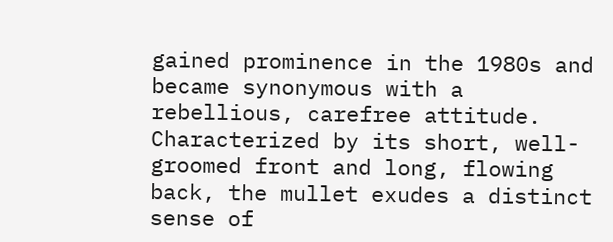gained prominence in the 1980s and became synonymous with a rebellious, carefree attitude. Characterized by its short, well-groomed front and long, flowing back, the mullet exudes a distinct sense of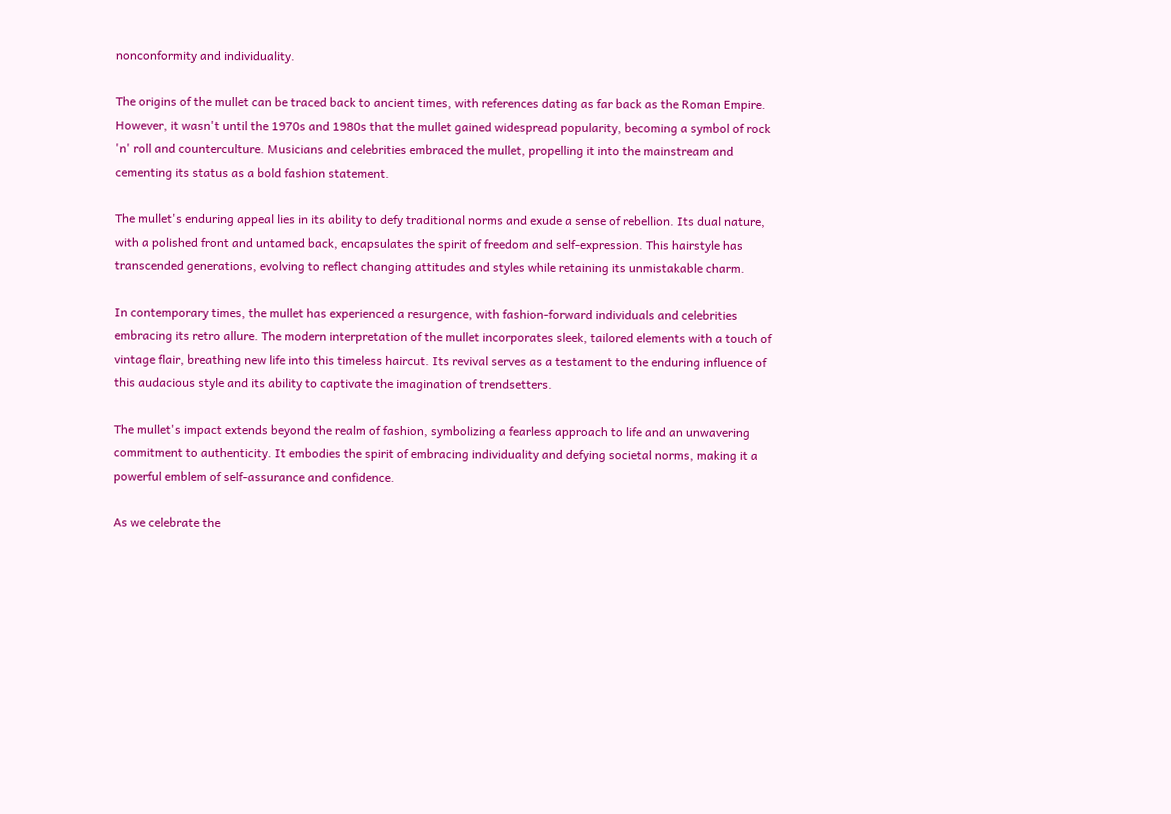nonconformity and individuality.

The origins of the mullet can be traced back to ancient times, with references dating as far back as the Roman Empire. However, it wasn't until the 1970s and 1980s that the mullet gained widespread popularity, becoming a symbol of rock 'n' roll and counterculture. Musicians and celebrities embraced the mullet, propelling it into the mainstream and cementing its status as a bold fashion statement.

The mullet's enduring appeal lies in its ability to defy traditional norms and exude a sense of rebellion. Its dual nature, with a polished front and untamed back, encapsulates the spirit of freedom and self-expression. This hairstyle has transcended generations, evolving to reflect changing attitudes and styles while retaining its unmistakable charm.

In contemporary times, the mullet has experienced a resurgence, with fashion-forward individuals and celebrities embracing its retro allure. The modern interpretation of the mullet incorporates sleek, tailored elements with a touch of vintage flair, breathing new life into this timeless haircut. Its revival serves as a testament to the enduring influence of this audacious style and its ability to captivate the imagination of trendsetters.

The mullet's impact extends beyond the realm of fashion, symbolizing a fearless approach to life and an unwavering commitment to authenticity. It embodies the spirit of embracing individuality and defying societal norms, making it a powerful emblem of self-assurance and confidence.

As we celebrate the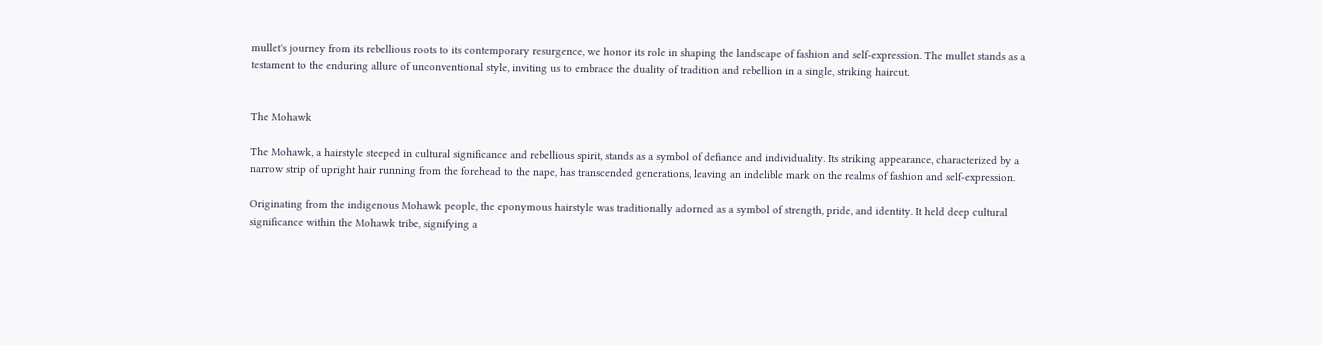mullet's journey from its rebellious roots to its contemporary resurgence, we honor its role in shaping the landscape of fashion and self-expression. The mullet stands as a testament to the enduring allure of unconventional style, inviting us to embrace the duality of tradition and rebellion in a single, striking haircut.


The Mohawk

The Mohawk, a hairstyle steeped in cultural significance and rebellious spirit, stands as a symbol of defiance and individuality. Its striking appearance, characterized by a narrow strip of upright hair running from the forehead to the nape, has transcended generations, leaving an indelible mark on the realms of fashion and self-expression.

Originating from the indigenous Mohawk people, the eponymous hairstyle was traditionally adorned as a symbol of strength, pride, and identity. It held deep cultural significance within the Mohawk tribe, signifying a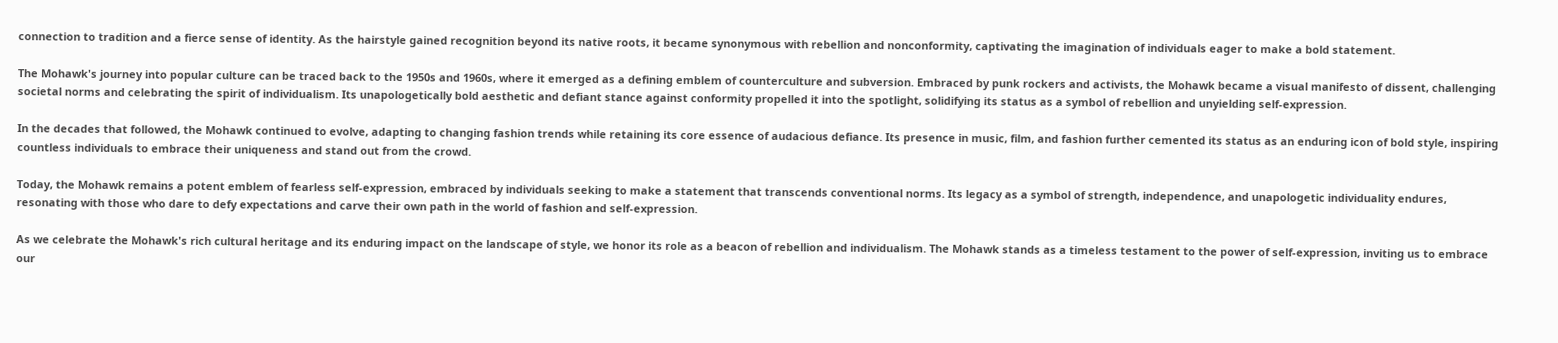connection to tradition and a fierce sense of identity. As the hairstyle gained recognition beyond its native roots, it became synonymous with rebellion and nonconformity, captivating the imagination of individuals eager to make a bold statement.

The Mohawk's journey into popular culture can be traced back to the 1950s and 1960s, where it emerged as a defining emblem of counterculture and subversion. Embraced by punk rockers and activists, the Mohawk became a visual manifesto of dissent, challenging societal norms and celebrating the spirit of individualism. Its unapologetically bold aesthetic and defiant stance against conformity propelled it into the spotlight, solidifying its status as a symbol of rebellion and unyielding self-expression.

In the decades that followed, the Mohawk continued to evolve, adapting to changing fashion trends while retaining its core essence of audacious defiance. Its presence in music, film, and fashion further cemented its status as an enduring icon of bold style, inspiring countless individuals to embrace their uniqueness and stand out from the crowd.

Today, the Mohawk remains a potent emblem of fearless self-expression, embraced by individuals seeking to make a statement that transcends conventional norms. Its legacy as a symbol of strength, independence, and unapologetic individuality endures, resonating with those who dare to defy expectations and carve their own path in the world of fashion and self-expression.

As we celebrate the Mohawk's rich cultural heritage and its enduring impact on the landscape of style, we honor its role as a beacon of rebellion and individualism. The Mohawk stands as a timeless testament to the power of self-expression, inviting us to embrace our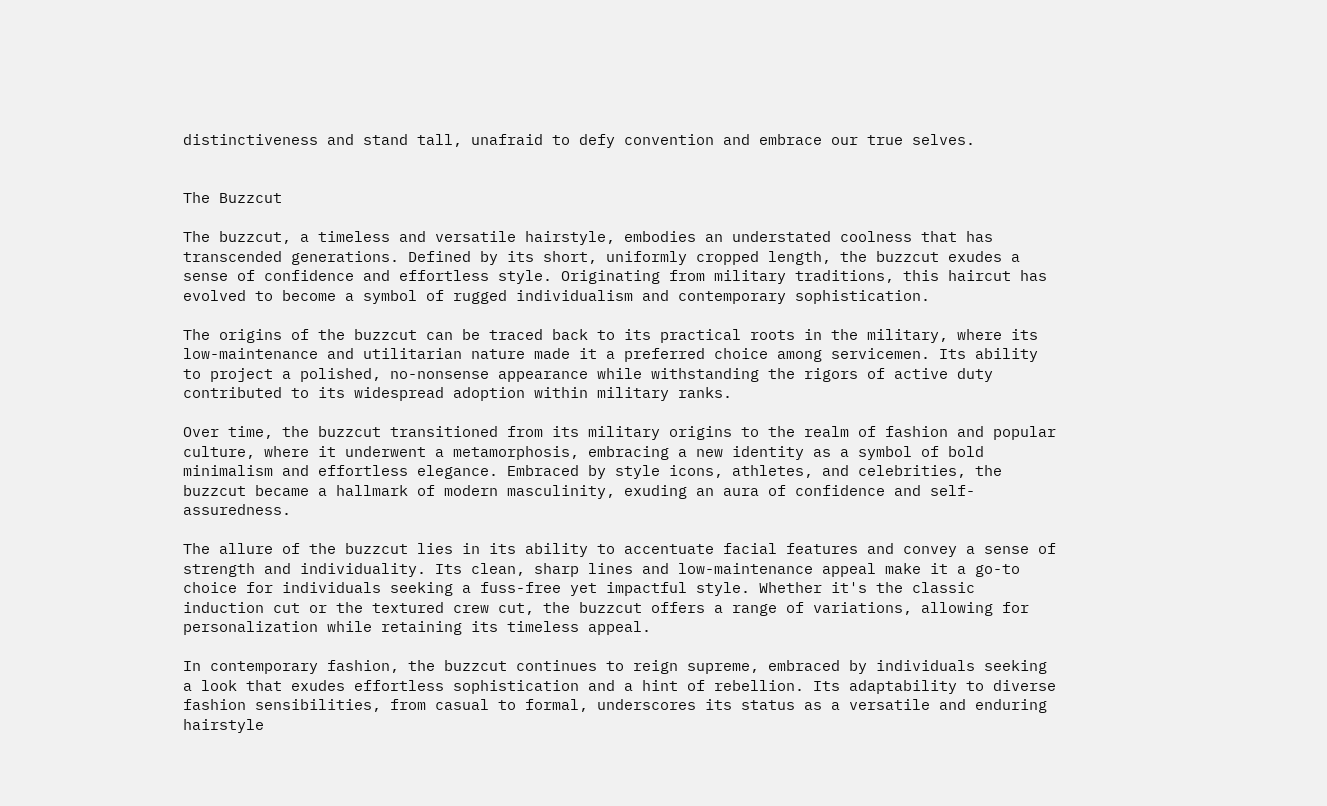distinctiveness and stand tall, unafraid to defy convention and embrace our true selves.


The Buzzcut

The buzzcut, a timeless and versatile hairstyle, embodies an understated coolness that has transcended generations. Defined by its short, uniformly cropped length, the buzzcut exudes a sense of confidence and effortless style. Originating from military traditions, this haircut has evolved to become a symbol of rugged individualism and contemporary sophistication.

The origins of the buzzcut can be traced back to its practical roots in the military, where its low-maintenance and utilitarian nature made it a preferred choice among servicemen. Its ability to project a polished, no-nonsense appearance while withstanding the rigors of active duty contributed to its widespread adoption within military ranks.

Over time, the buzzcut transitioned from its military origins to the realm of fashion and popular culture, where it underwent a metamorphosis, embracing a new identity as a symbol of bold minimalism and effortless elegance. Embraced by style icons, athletes, and celebrities, the buzzcut became a hallmark of modern masculinity, exuding an aura of confidence and self-assuredness.

The allure of the buzzcut lies in its ability to accentuate facial features and convey a sense of strength and individuality. Its clean, sharp lines and low-maintenance appeal make it a go-to choice for individuals seeking a fuss-free yet impactful style. Whether it's the classic induction cut or the textured crew cut, the buzzcut offers a range of variations, allowing for personalization while retaining its timeless appeal.

In contemporary fashion, the buzzcut continues to reign supreme, embraced by individuals seeking a look that exudes effortless sophistication and a hint of rebellion. Its adaptability to diverse fashion sensibilities, from casual to formal, underscores its status as a versatile and enduring hairstyle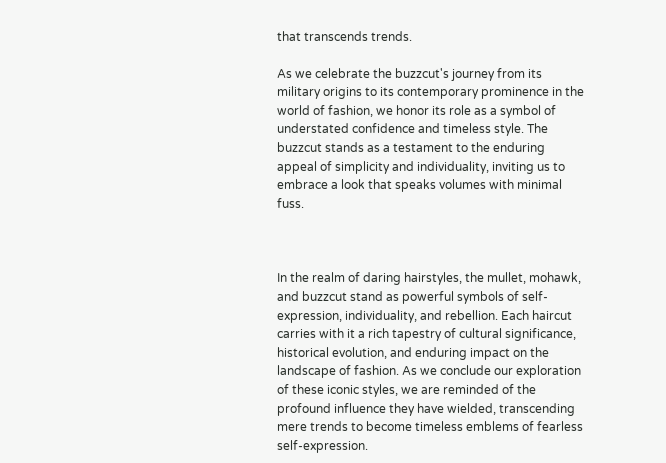that transcends trends.

As we celebrate the buzzcut's journey from its military origins to its contemporary prominence in the world of fashion, we honor its role as a symbol of understated confidence and timeless style. The buzzcut stands as a testament to the enduring appeal of simplicity and individuality, inviting us to embrace a look that speaks volumes with minimal fuss.



In the realm of daring hairstyles, the mullet, mohawk, and buzzcut stand as powerful symbols of self-expression, individuality, and rebellion. Each haircut carries with it a rich tapestry of cultural significance, historical evolution, and enduring impact on the landscape of fashion. As we conclude our exploration of these iconic styles, we are reminded of the profound influence they have wielded, transcending mere trends to become timeless emblems of fearless self-expression.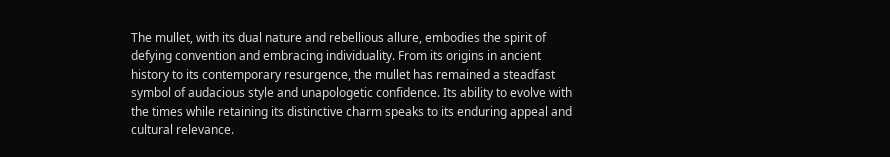The mullet, with its dual nature and rebellious allure, embodies the spirit of defying convention and embracing individuality. From its origins in ancient history to its contemporary resurgence, the mullet has remained a steadfast symbol of audacious style and unapologetic confidence. Its ability to evolve with the times while retaining its distinctive charm speaks to its enduring appeal and cultural relevance.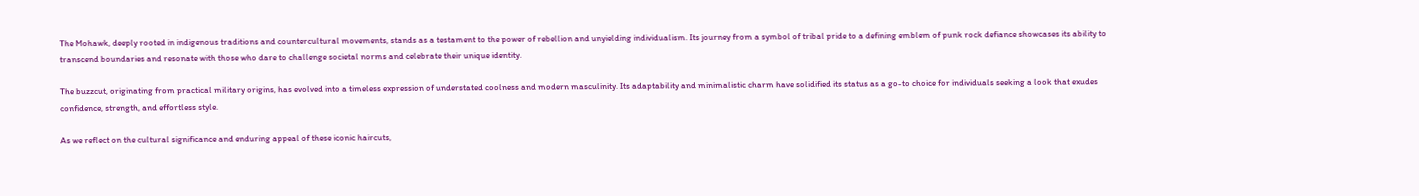The Mohawk, deeply rooted in indigenous traditions and countercultural movements, stands as a testament to the power of rebellion and unyielding individualism. Its journey from a symbol of tribal pride to a defining emblem of punk rock defiance showcases its ability to transcend boundaries and resonate with those who dare to challenge societal norms and celebrate their unique identity.

The buzzcut, originating from practical military origins, has evolved into a timeless expression of understated coolness and modern masculinity. Its adaptability and minimalistic charm have solidified its status as a go-to choice for individuals seeking a look that exudes confidence, strength, and effortless style.

As we reflect on the cultural significance and enduring appeal of these iconic haircuts,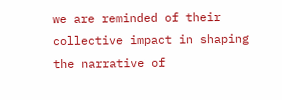we are reminded of their collective impact in shaping the narrative of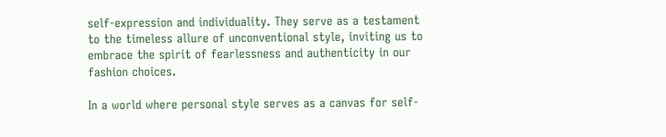self-expression and individuality. They serve as a testament to the timeless allure of unconventional style, inviting us to embrace the spirit of fearlessness and authenticity in our fashion choices.

In a world where personal style serves as a canvas for self-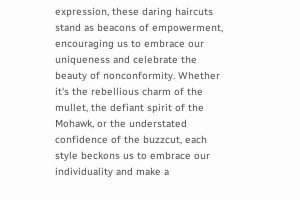expression, these daring haircuts stand as beacons of empowerment, encouraging us to embrace our uniqueness and celebrate the beauty of nonconformity. Whether it's the rebellious charm of the mullet, the defiant spirit of the Mohawk, or the understated confidence of the buzzcut, each style beckons us to embrace our individuality and make a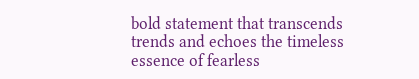bold statement that transcends trends and echoes the timeless essence of fearless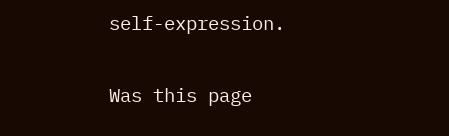self-expression.

Was this page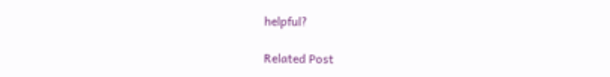helpful?

Related Post